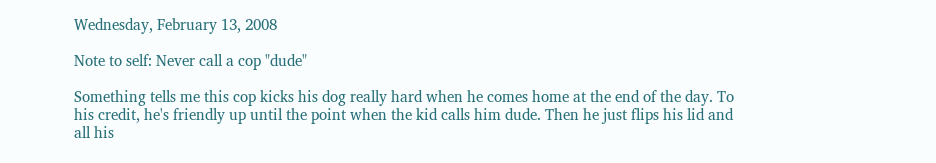Wednesday, February 13, 2008

Note to self: Never call a cop "dude"

Something tells me this cop kicks his dog really hard when he comes home at the end of the day. To his credit, he's friendly up until the point when the kid calls him dude. Then he just flips his lid and all his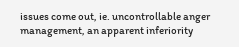issues come out, ie. uncontrollable anger management, an apparent inferiority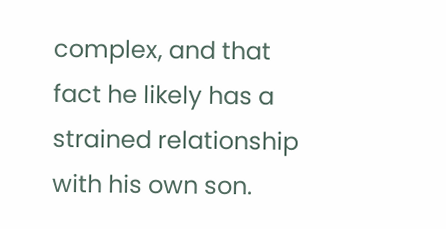complex, and that fact he likely has a strained relationship with his own son.